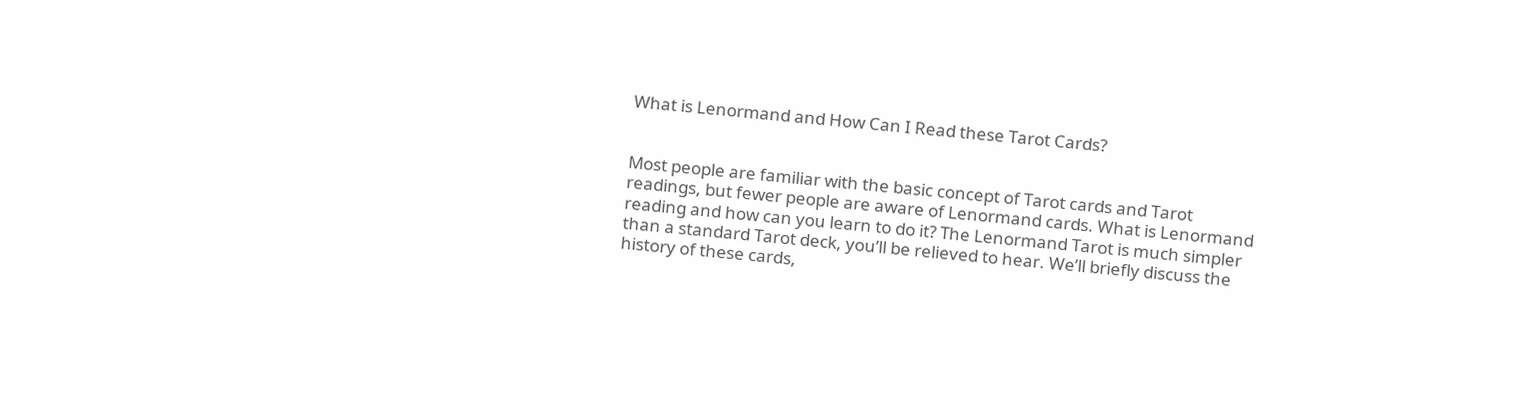What is Lenormand and How Can I Read these Tarot Cards?


Most people are familiar with the basic concept of Tarot cards and Tarot readings, but fewer people are aware of Lenormand cards. What is Lenormand reading and how can you learn to do it? The Lenormand Tarot is much simpler than a standard Tarot deck, you’ll be relieved to hear. We’ll briefly discuss the history of these cards,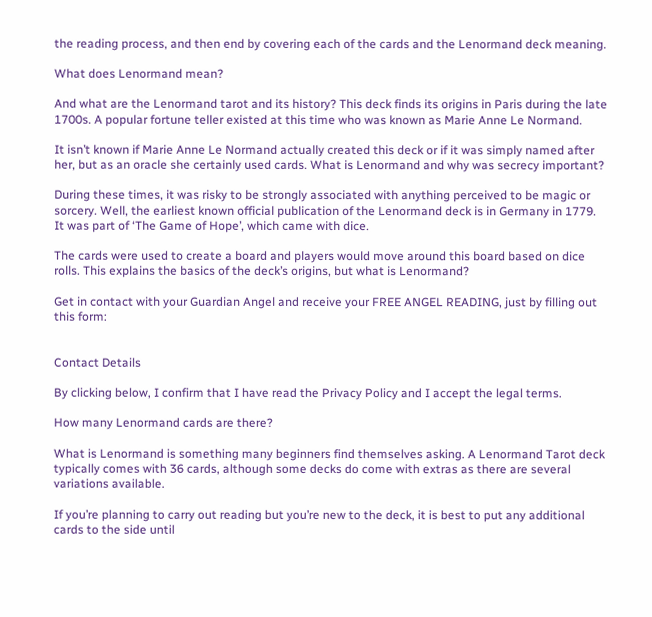the reading process, and then end by covering each of the cards and the Lenormand deck meaning.

What does Lenormand mean?

And what are the Lenormand tarot and its history? This deck finds its origins in Paris during the late 1700s. A popular fortune teller existed at this time who was known as Marie Anne Le Normand.

It isn’t known if Marie Anne Le Normand actually created this deck or if it was simply named after her, but as an oracle she certainly used cards. What is Lenormand and why was secrecy important?

During these times, it was risky to be strongly associated with anything perceived to be magic or sorcery. Well, the earliest known official publication of the Lenormand deck is in Germany in 1779. It was part of ‘The Game of Hope’, which came with dice.

The cards were used to create a board and players would move around this board based on dice rolls. This explains the basics of the deck’s origins, but what is Lenormand?

Get in contact with your Guardian Angel and receive your FREE ANGEL READING, just by filling out this form:


Contact Details

By clicking below, I confirm that I have read the Privacy Policy and I accept the legal terms.

How many Lenormand cards are there?

What is Lenormand is something many beginners find themselves asking. A Lenormand Tarot deck typically comes with 36 cards, although some decks do come with extras as there are several variations available.

If you’re planning to carry out reading but you’re new to the deck, it is best to put any additional cards to the side until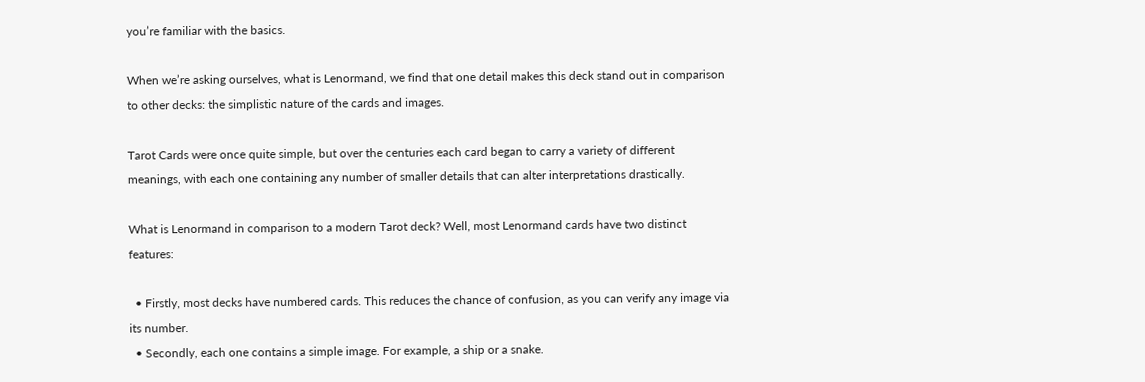you’re familiar with the basics.

When we’re asking ourselves, what is Lenormand, we find that one detail makes this deck stand out in comparison to other decks: the simplistic nature of the cards and images.

Tarot Cards were once quite simple, but over the centuries each card began to carry a variety of different meanings, with each one containing any number of smaller details that can alter interpretations drastically.

What is Lenormand in comparison to a modern Tarot deck? Well, most Lenormand cards have two distinct features:

  • Firstly, most decks have numbered cards. This reduces the chance of confusion, as you can verify any image via its number.
  • Secondly, each one contains a simple image. For example, a ship or a snake.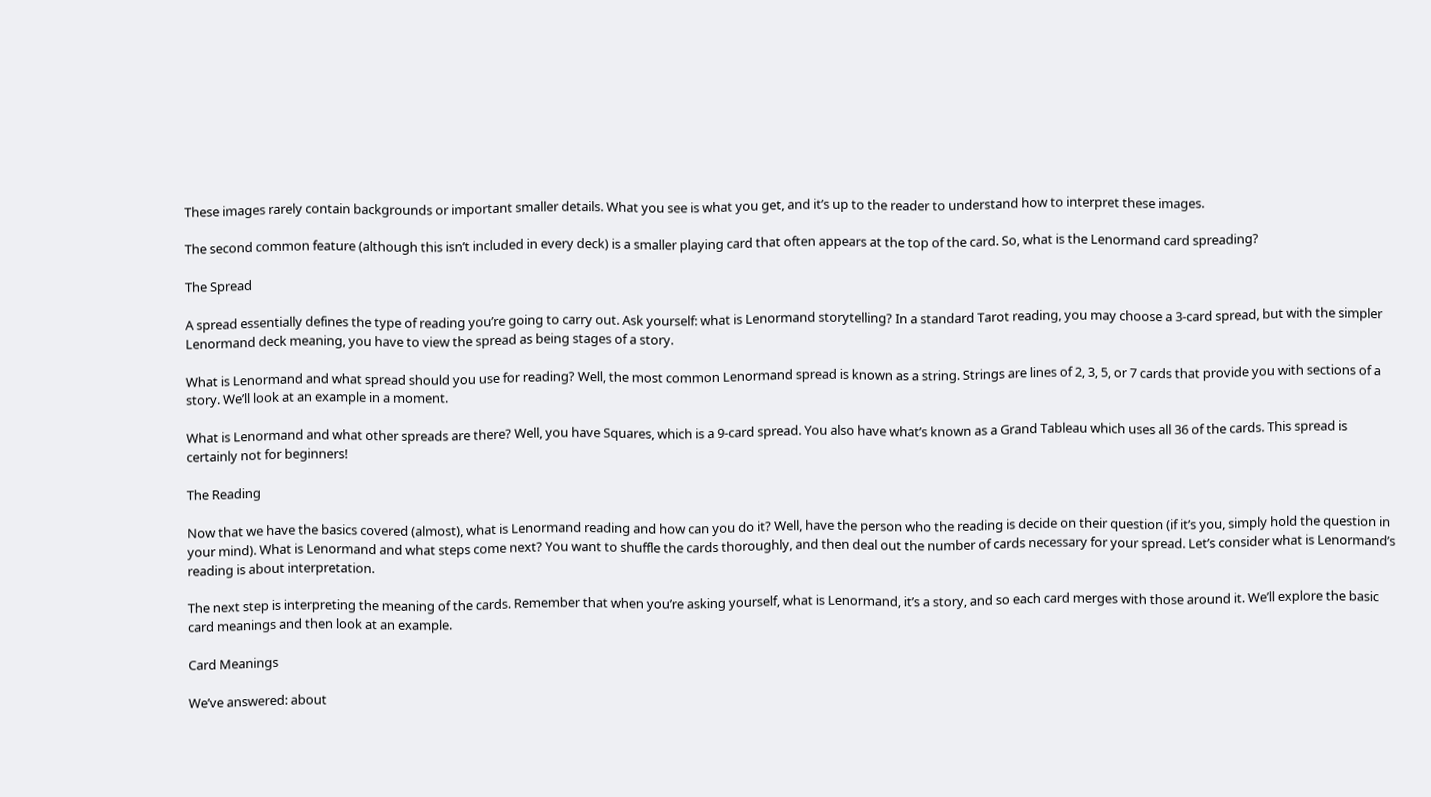These images rarely contain backgrounds or important smaller details. What you see is what you get, and it’s up to the reader to understand how to interpret these images.

The second common feature (although this isn’t included in every deck) is a smaller playing card that often appears at the top of the card. So, what is the Lenormand card spreading?

The Spread

A spread essentially defines the type of reading you’re going to carry out. Ask yourself: what is Lenormand storytelling? In a standard Tarot reading, you may choose a 3-card spread, but with the simpler Lenormand deck meaning, you have to view the spread as being stages of a story.

What is Lenormand and what spread should you use for reading? Well, the most common Lenormand spread is known as a string. Strings are lines of 2, 3, 5, or 7 cards that provide you with sections of a story. We’ll look at an example in a moment.

What is Lenormand and what other spreads are there? Well, you have Squares, which is a 9-card spread. You also have what’s known as a Grand Tableau which uses all 36 of the cards. This spread is certainly not for beginners!

The Reading

Now that we have the basics covered (almost), what is Lenormand reading and how can you do it? Well, have the person who the reading is decide on their question (if it’s you, simply hold the question in your mind). What is Lenormand and what steps come next? You want to shuffle the cards thoroughly, and then deal out the number of cards necessary for your spread. Let’s consider what is Lenormand’s reading is about interpretation.

The next step is interpreting the meaning of the cards. Remember that when you’re asking yourself, what is Lenormand, it’s a story, and so each card merges with those around it. We’ll explore the basic card meanings and then look at an example.

Card Meanings

We’ve answered: about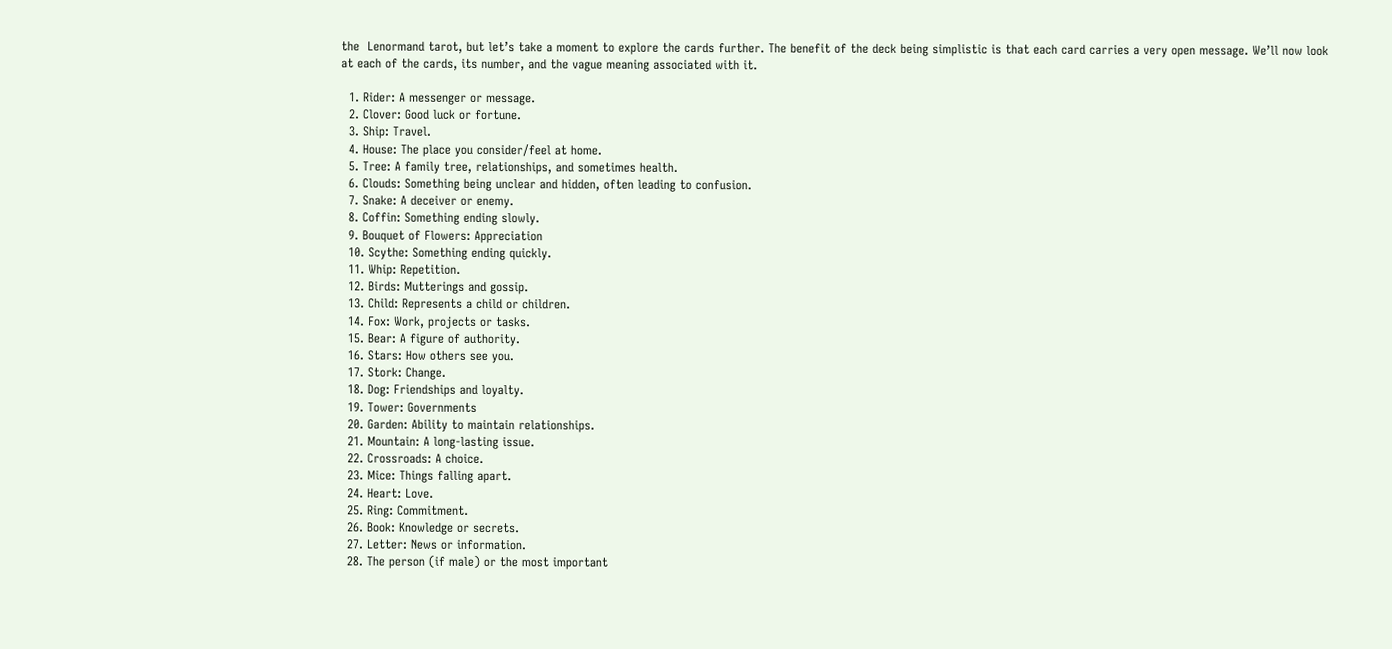the  Lenormand tarot, but let’s take a moment to explore the cards further. The benefit of the deck being simplistic is that each card carries a very open message. We’ll now look at each of the cards, its number, and the vague meaning associated with it.

  1. Rider: A messenger or message.
  2. Clover: Good luck or fortune.
  3. Ship: Travel.
  4. House: The place you consider/feel at home.
  5. Tree: A family tree, relationships, and sometimes health.
  6. Clouds: Something being unclear and hidden, often leading to confusion.
  7. Snake: A deceiver or enemy.
  8. Coffin: Something ending slowly.
  9. Bouquet of Flowers: Appreciation
  10. Scythe: Something ending quickly.
  11. Whip: Repetition.
  12. Birds: Mutterings and gossip.
  13. Child: Represents a child or children.
  14. Fox: Work, projects or tasks.
  15. Bear: A figure of authority.
  16. Stars: How others see you.
  17. Stork: Change.
  18. Dog: Friendships and loyalty.
  19. Tower: Governments
  20. Garden: Ability to maintain relationships.
  21. Mountain: A long-lasting issue.
  22. Crossroads: A choice.
  23. Mice: Things falling apart.
  24. Heart: Love.
  25. Ring: Commitment.
  26. Book: Knowledge or secrets.
  27. Letter: News or information.
  28. The person (if male) or the most important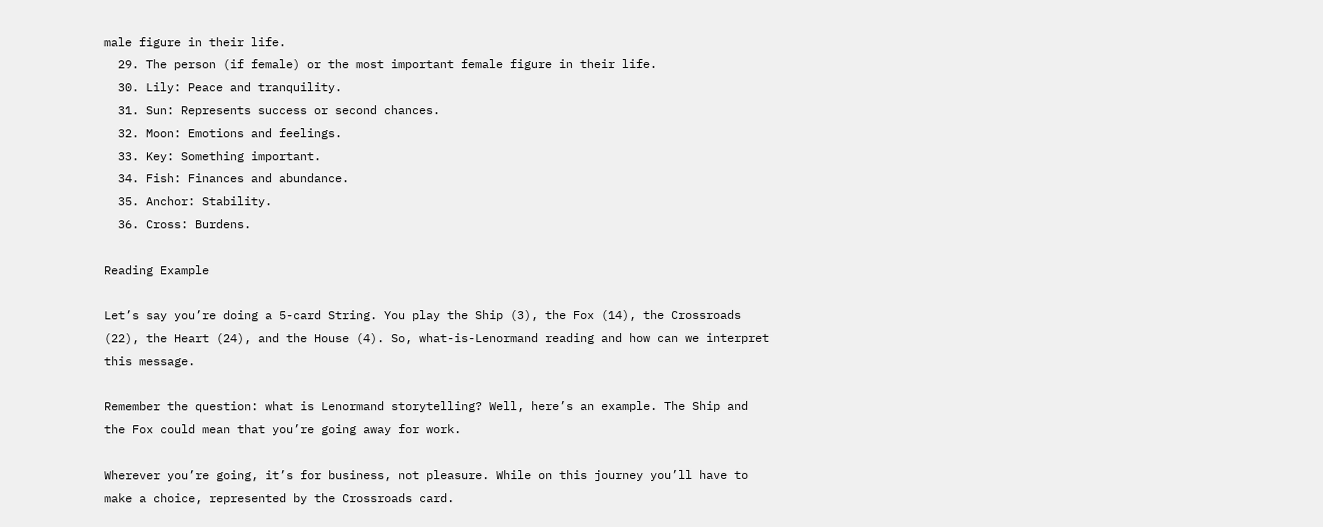male figure in their life.
  29. The person (if female) or the most important female figure in their life.
  30. Lily: Peace and tranquility.
  31. Sun: Represents success or second chances.
  32. Moon: Emotions and feelings.
  33. Key: Something important.
  34. Fish: Finances and abundance.
  35. Anchor: Stability.
  36. Cross: Burdens.

Reading Example

Let’s say you’re doing a 5-card String. You play the Ship (3), the Fox (14), the Crossroads (22), the Heart (24), and the House (4). So, what-is-Lenormand reading and how can we interpret this message.

Remember the question: what is Lenormand storytelling? Well, here’s an example. The Ship and the Fox could mean that you’re going away for work.

Wherever you’re going, it’s for business, not pleasure. While on this journey you’ll have to make a choice, represented by the Crossroads card.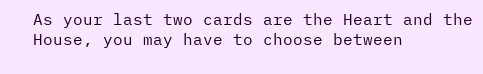As your last two cards are the Heart and the House, you may have to choose between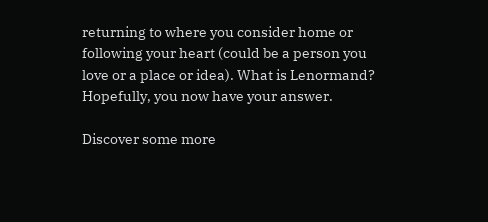returning to where you consider home or following your heart (could be a person you love or a place or idea). What is Lenormand? Hopefully, you now have your answer.

Discover some more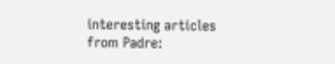interesting articles from Padre: